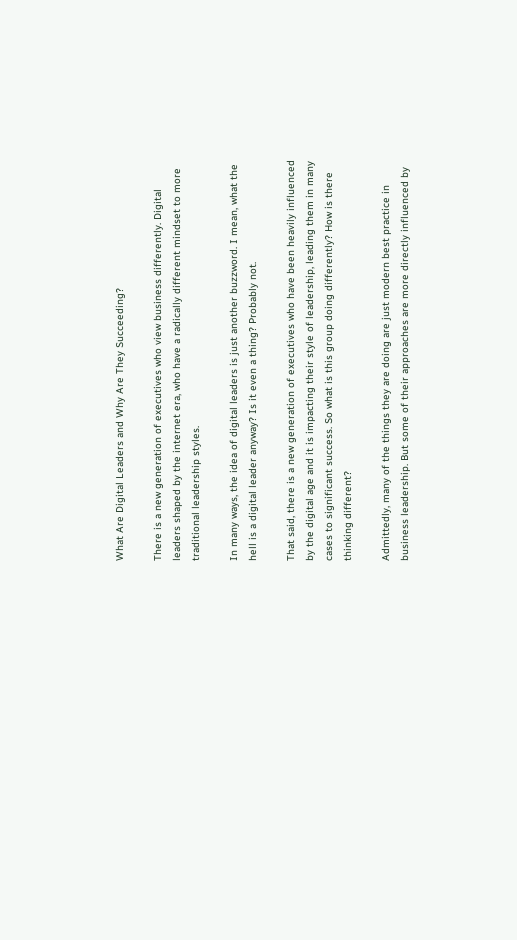What Are Digital Leaders and Why Are They Succeeding?

There is a new generation of executives who view business differently. Digital leaders shaped by the internet era, who have a radically different mindset to more traditional leadership styles.

In many ways, the idea of digital leaders is just another buzzword. I mean, what the hell is a digital leader anyway? Is it even a thing? Probably not.

That said, there is a new generation of executives who have been heavily influenced by the digital age and it is impacting their style of leadership, leading them in many cases to significant success. So what is this group doing differently? How is there thinking different?

Admittedly, many of the things they are doing are just modern best practice in business leadership. But some of their approaches are more directly influenced by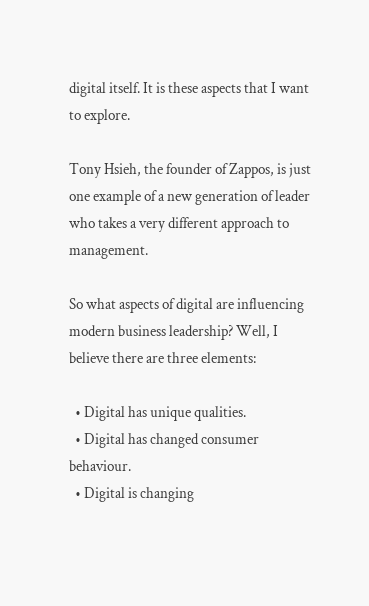digital itself. It is these aspects that I want to explore.

Tony Hsieh, the founder of Zappos, is just one example of a new generation of leader who takes a very different approach to management.

So what aspects of digital are influencing modern business leadership? Well, I believe there are three elements:

  • Digital has unique qualities.
  • Digital has changed consumer behaviour.
  • Digital is changing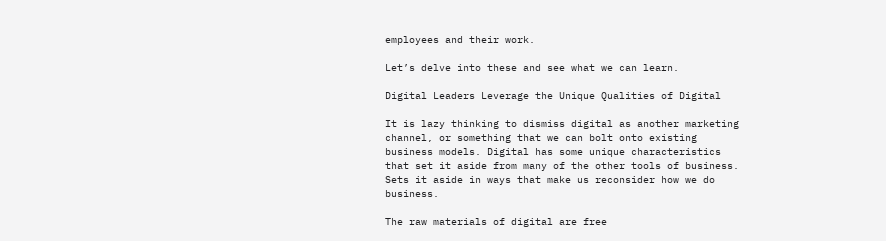employees and their work.

Let’s delve into these and see what we can learn.

Digital Leaders Leverage the Unique Qualities of Digital

It is lazy thinking to dismiss digital as another marketing channel, or something that we can bolt onto existing business models. Digital has some unique characteristics that set it aside from many of the other tools of business. Sets it aside in ways that make us reconsider how we do business.

The raw materials of digital are free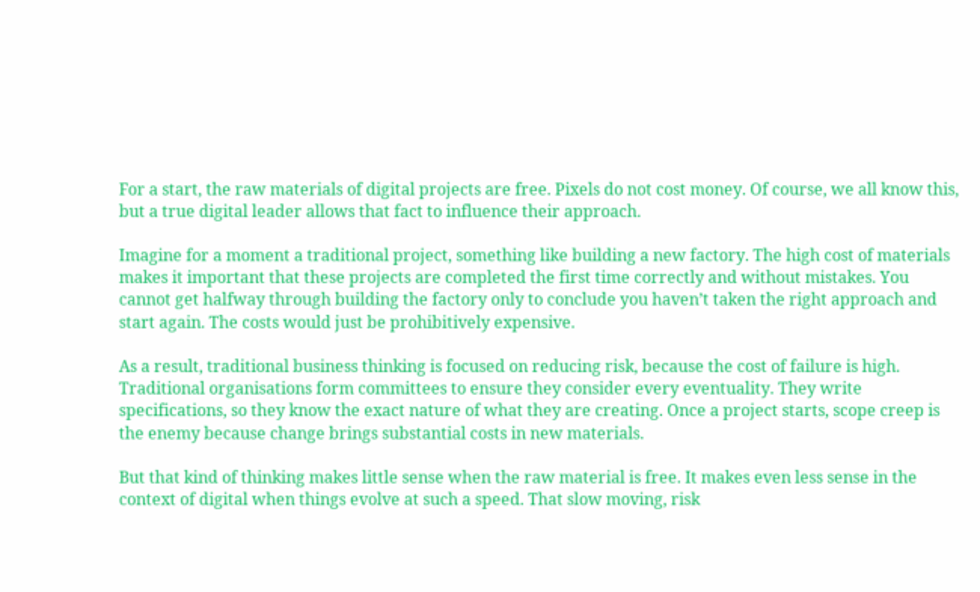For a start, the raw materials of digital projects are free. Pixels do not cost money. Of course, we all know this, but a true digital leader allows that fact to influence their approach.

Imagine for a moment a traditional project, something like building a new factory. The high cost of materials makes it important that these projects are completed the first time correctly and without mistakes. You cannot get halfway through building the factory only to conclude you haven’t taken the right approach and start again. The costs would just be prohibitively expensive.

As a result, traditional business thinking is focused on reducing risk, because the cost of failure is high. Traditional organisations form committees to ensure they consider every eventuality. They write specifications, so they know the exact nature of what they are creating. Once a project starts, scope creep is the enemy because change brings substantial costs in new materials.

But that kind of thinking makes little sense when the raw material is free. It makes even less sense in the context of digital when things evolve at such a speed. That slow moving, risk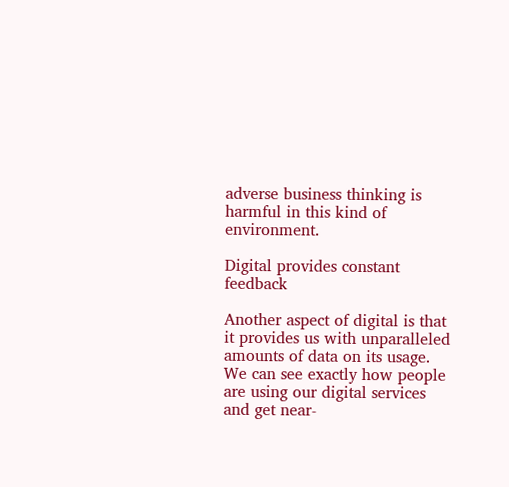adverse business thinking is harmful in this kind of environment.

Digital provides constant feedback

Another aspect of digital is that it provides us with unparalleled amounts of data on its usage. We can see exactly how people are using our digital services and get near-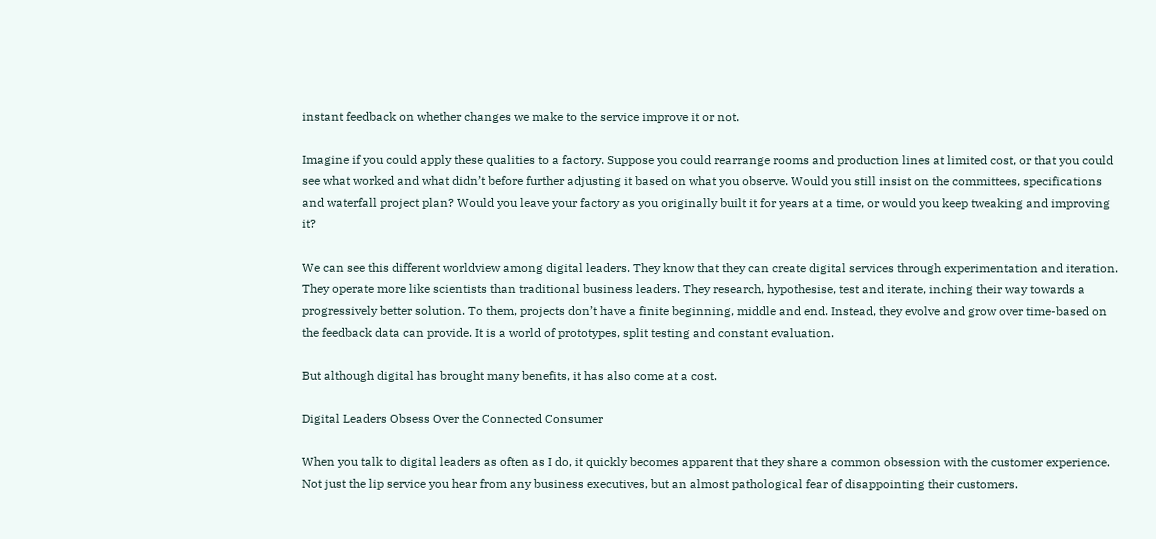instant feedback on whether changes we make to the service improve it or not.

Imagine if you could apply these qualities to a factory. Suppose you could rearrange rooms and production lines at limited cost, or that you could see what worked and what didn’t before further adjusting it based on what you observe. Would you still insist on the committees, specifications and waterfall project plan? Would you leave your factory as you originally built it for years at a time, or would you keep tweaking and improving it?

We can see this different worldview among digital leaders. They know that they can create digital services through experimentation and iteration. They operate more like scientists than traditional business leaders. They research, hypothesise, test and iterate, inching their way towards a progressively better solution. To them, projects don’t have a finite beginning, middle and end. Instead, they evolve and grow over time-based on the feedback data can provide. It is a world of prototypes, split testing and constant evaluation.

But although digital has brought many benefits, it has also come at a cost.

Digital Leaders Obsess Over the Connected Consumer

When you talk to digital leaders as often as I do, it quickly becomes apparent that they share a common obsession with the customer experience. Not just the lip service you hear from any business executives, but an almost pathological fear of disappointing their customers.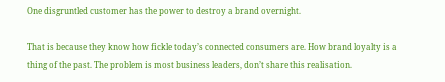One disgruntled customer has the power to destroy a brand overnight.

That is because they know how fickle today’s connected consumers are. How brand loyalty is a thing of the past. The problem is most business leaders, don’t share this realisation.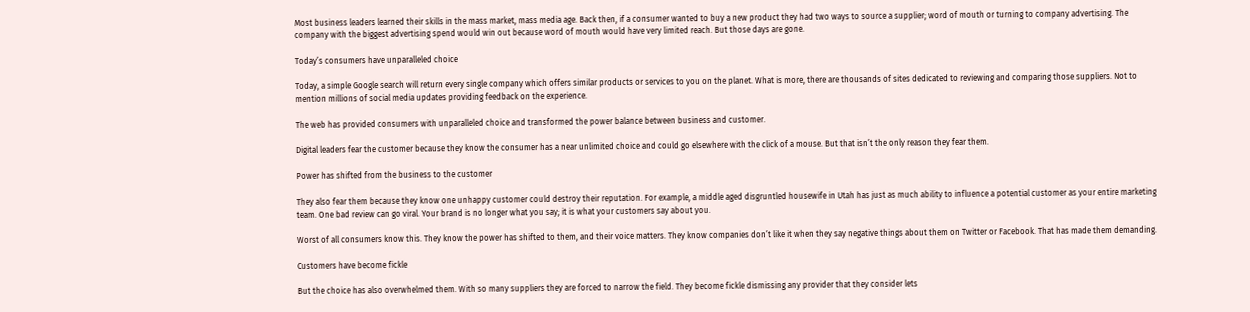Most business leaders learned their skills in the mass market, mass media age. Back then, if a consumer wanted to buy a new product they had two ways to source a supplier; word of mouth or turning to company advertising. The company with the biggest advertising spend would win out because word of mouth would have very limited reach. But those days are gone.

Today’s consumers have unparalleled choice

Today, a simple Google search will return every single company which offers similar products or services to you on the planet. What is more, there are thousands of sites dedicated to reviewing and comparing those suppliers. Not to mention millions of social media updates providing feedback on the experience.

The web has provided consumers with unparalleled choice and transformed the power balance between business and customer.

Digital leaders fear the customer because they know the consumer has a near unlimited choice and could go elsewhere with the click of a mouse. But that isn’t the only reason they fear them.

Power has shifted from the business to the customer

They also fear them because they know one unhappy customer could destroy their reputation. For example, a middle aged disgruntled housewife in Utah has just as much ability to influence a potential customer as your entire marketing team. One bad review can go viral. Your brand is no longer what you say; it is what your customers say about you.

Worst of all consumers know this. They know the power has shifted to them, and their voice matters. They know companies don’t like it when they say negative things about them on Twitter or Facebook. That has made them demanding.

Customers have become fickle

But the choice has also overwhelmed them. With so many suppliers they are forced to narrow the field. They become fickle dismissing any provider that they consider lets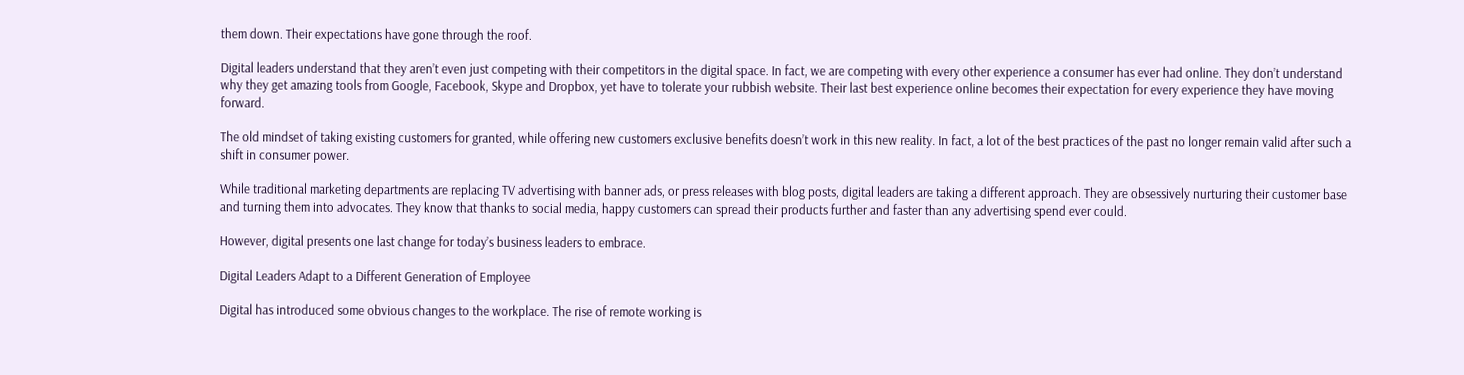them down. Their expectations have gone through the roof.

Digital leaders understand that they aren’t even just competing with their competitors in the digital space. In fact, we are competing with every other experience a consumer has ever had online. They don’t understand why they get amazing tools from Google, Facebook, Skype and Dropbox, yet have to tolerate your rubbish website. Their last best experience online becomes their expectation for every experience they have moving forward.

The old mindset of taking existing customers for granted, while offering new customers exclusive benefits doesn’t work in this new reality. In fact, a lot of the best practices of the past no longer remain valid after such a shift in consumer power.

While traditional marketing departments are replacing TV advertising with banner ads, or press releases with blog posts, digital leaders are taking a different approach. They are obsessively nurturing their customer base and turning them into advocates. They know that thanks to social media, happy customers can spread their products further and faster than any advertising spend ever could.

However, digital presents one last change for today’s business leaders to embrace.

Digital Leaders Adapt to a Different Generation of Employee

Digital has introduced some obvious changes to the workplace. The rise of remote working is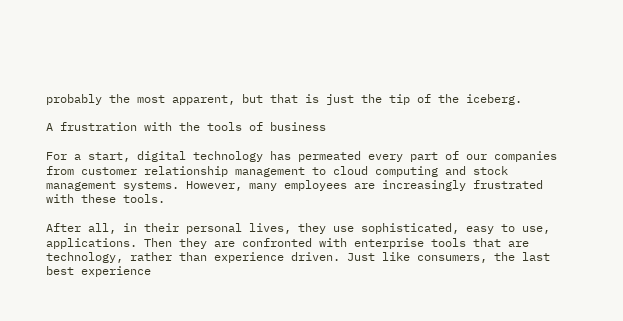probably the most apparent, but that is just the tip of the iceberg.

A frustration with the tools of business

For a start, digital technology has permeated every part of our companies from customer relationship management to cloud computing and stock management systems. However, many employees are increasingly frustrated with these tools.

After all, in their personal lives, they use sophisticated, easy to use, applications. Then they are confronted with enterprise tools that are technology, rather than experience driven. Just like consumers, the last best experience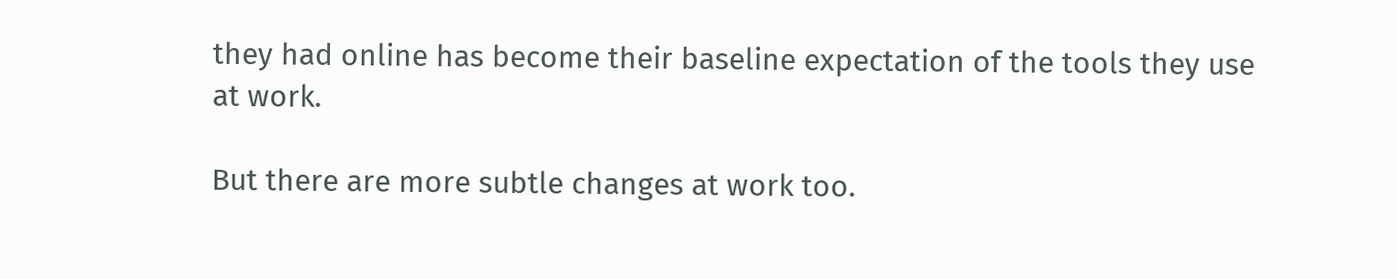they had online has become their baseline expectation of the tools they use at work.

But there are more subtle changes at work too.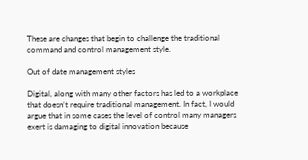These are changes that begin to challenge the traditional command and control management style.

Out of date management styles

Digital, along with many other factors has led to a workplace that doesn’t require traditional management. In fact, I would argue that in some cases the level of control many managers exert is damaging to digital innovation because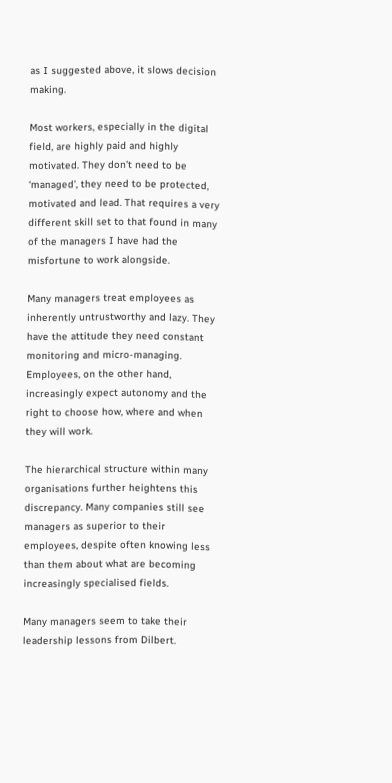as I suggested above, it slows decision making.

Most workers, especially in the digital field, are highly paid and highly motivated. They don’t need to be ‘managed’, they need to be protected, motivated and lead. That requires a very different skill set to that found in many of the managers I have had the misfortune to work alongside.

Many managers treat employees as inherently untrustworthy and lazy. They have the attitude they need constant monitoring and micro-managing. Employees, on the other hand, increasingly expect autonomy and the right to choose how, where and when they will work.

The hierarchical structure within many organisations further heightens this discrepancy. Many companies still see managers as superior to their employees, despite often knowing less than them about what are becoming increasingly specialised fields.

Many managers seem to take their leadership lessons from Dilbert.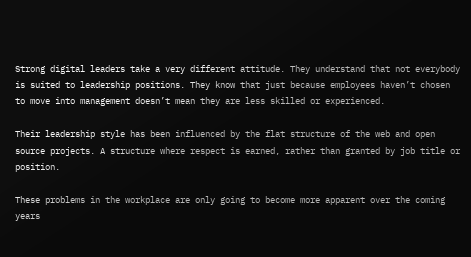Strong digital leaders take a very different attitude. They understand that not everybody is suited to leadership positions. They know that just because employees haven’t chosen to move into management doesn’t mean they are less skilled or experienced.

Their leadership style has been influenced by the flat structure of the web and open source projects. A structure where respect is earned, rather than granted by job title or position.

These problems in the workplace are only going to become more apparent over the coming years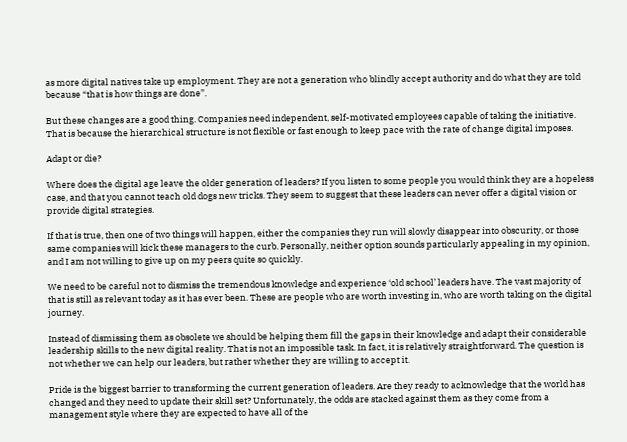as more digital natives take up employment. They are not a generation who blindly accept authority and do what they are told because “that is how things are done”.

But these changes are a good thing. Companies need independent, self-motivated employees capable of taking the initiative. That is because the hierarchical structure is not flexible or fast enough to keep pace with the rate of change digital imposes.

Adapt or die?

Where does the digital age leave the older generation of leaders? If you listen to some people you would think they are a hopeless case, and that you cannot teach old dogs new tricks. They seem to suggest that these leaders can never offer a digital vision or provide digital strategies.

If that is true, then one of two things will happen, either the companies they run will slowly disappear into obscurity, or those same companies will kick these managers to the curb. Personally, neither option sounds particularly appealing in my opinion, and I am not willing to give up on my peers quite so quickly.

We need to be careful not to dismiss the tremendous knowledge and experience ‘old school’ leaders have. The vast majority of that is still as relevant today as it has ever been. These are people who are worth investing in, who are worth taking on the digital journey.

Instead of dismissing them as obsolete we should be helping them fill the gaps in their knowledge and adapt their considerable leadership skills to the new digital reality. That is not an impossible task. In fact, it is relatively straightforward. The question is not whether we can help our leaders, but rather whether they are willing to accept it.

Pride is the biggest barrier to transforming the current generation of leaders. Are they ready to acknowledge that the world has changed and they need to update their skill set? Unfortunately, the odds are stacked against them as they come from a management style where they are expected to have all of the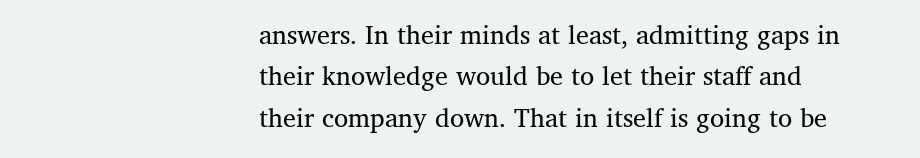answers. In their minds at least, admitting gaps in their knowledge would be to let their staff and their company down. That in itself is going to be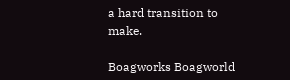a hard transition to make.

Boagworks Boagworld